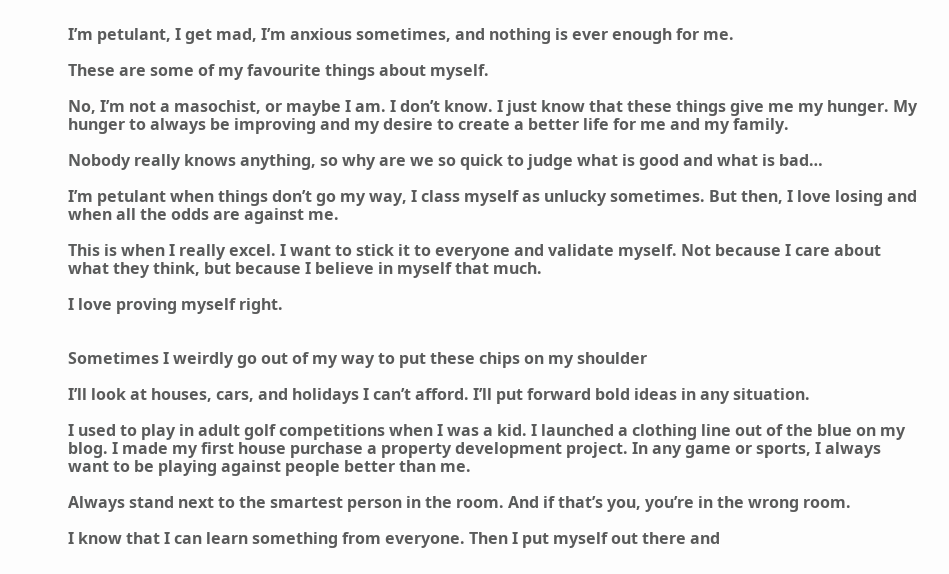I’m petulant, I get mad, I’m anxious sometimes, and nothing is ever enough for me.

These are some of my favourite things about myself.

No, I’m not a masochist, or maybe I am. I don’t know. I just know that these things give me my hunger. My hunger to always be improving and my desire to create a better life for me and my family.

Nobody really knows anything, so why are we so quick to judge what is good and what is bad…

I’m petulant when things don’t go my way, I class myself as unlucky sometimes. But then, I love losing and when all the odds are against me.

This is when I really excel. I want to stick it to everyone and validate myself. Not because I care about what they think, but because I believe in myself that much.

I love proving myself right.


Sometimes I weirdly go out of my way to put these chips on my shoulder

I’ll look at houses, cars, and holidays I can’t afford. I’ll put forward bold ideas in any situation.

I used to play in adult golf competitions when I was a kid. I launched a clothing line out of the blue on my blog. I made my first house purchase a property development project. In any game or sports, I always want to be playing against people better than me.

Always stand next to the smartest person in the room. And if that’s you, you’re in the wrong room.

I know that I can learn something from everyone. Then I put myself out there and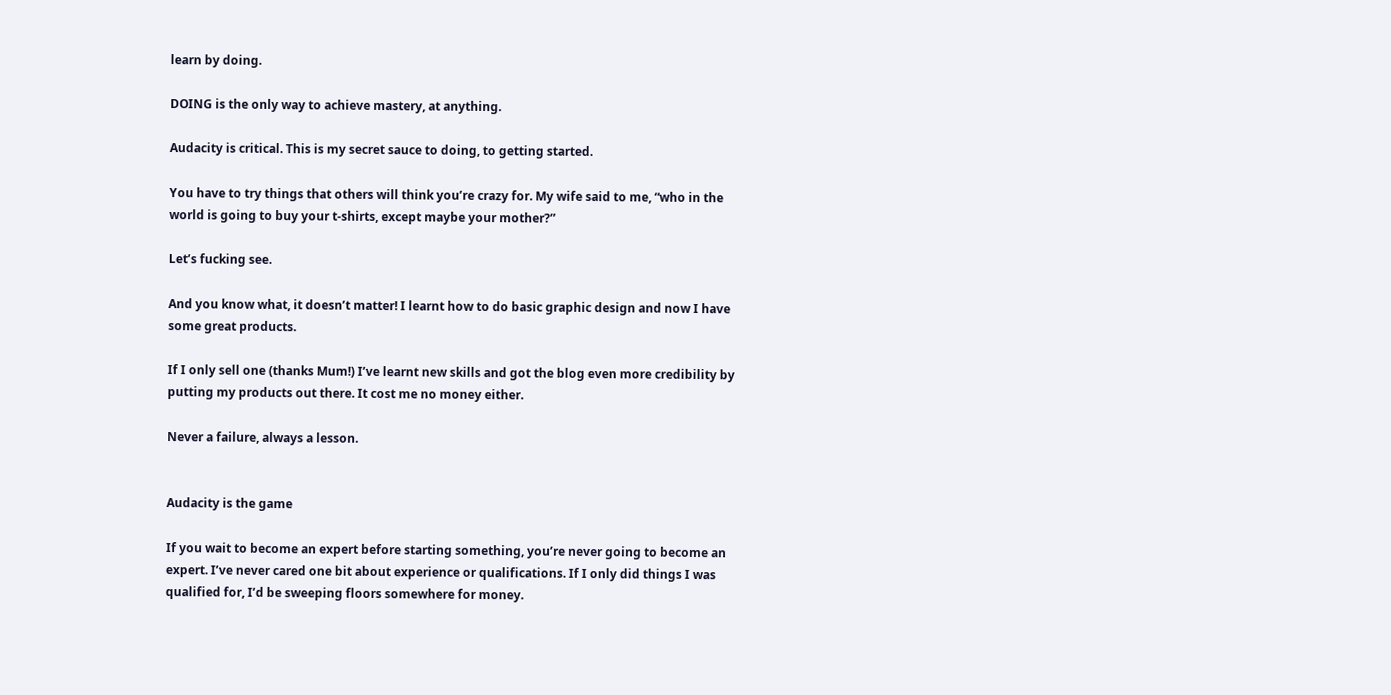learn by doing.

DOING is the only way to achieve mastery, at anything.

Audacity is critical. This is my secret sauce to doing, to getting started.

You have to try things that others will think you’re crazy for. My wife said to me, “who in the world is going to buy your t-shirts, except maybe your mother?”

Let’s fucking see.

And you know what, it doesn’t matter! I learnt how to do basic graphic design and now I have some great products.

If I only sell one (thanks Mum!) I’ve learnt new skills and got the blog even more credibility by putting my products out there. It cost me no money either.

Never a failure, always a lesson.


Audacity is the game

If you wait to become an expert before starting something, you’re never going to become an expert. I’ve never cared one bit about experience or qualifications. If I only did things I was qualified for, I’d be sweeping floors somewhere for money.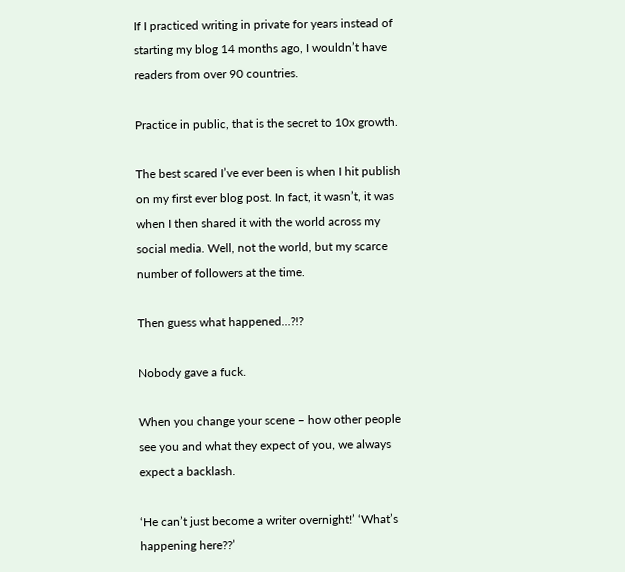If I practiced writing in private for years instead of starting my blog 14 months ago, I wouldn’t have readers from over 90 countries.

Practice in public, that is the secret to 10x growth.

The best scared I’ve ever been is when I hit publish on my first ever blog post. In fact, it wasn’t, it was when I then shared it with the world across my social media. Well, not the world, but my scarce number of followers at the time.

Then guess what happened…?!?

Nobody gave a fuck.

When you change your scene – how other people see you and what they expect of you, we always expect a backlash.

‘He can’t just become a writer overnight!’ ‘What’s happening here??’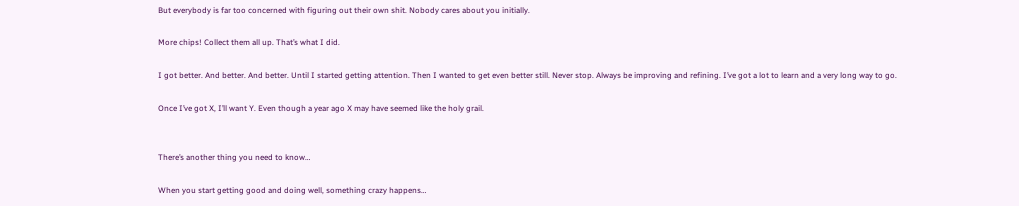But everybody is far too concerned with figuring out their own shit. Nobody cares about you initially.

More chips! Collect them all up. That’s what I did.

I got better. And better. And better. Until I started getting attention. Then I wanted to get even better still. Never stop. Always be improving and refining. I’ve got a lot to learn and a very long way to go.

Once I’ve got X, I’ll want Y. Even though a year ago X may have seemed like the holy grail.


There’s another thing you need to know…

When you start getting good and doing well, something crazy happens…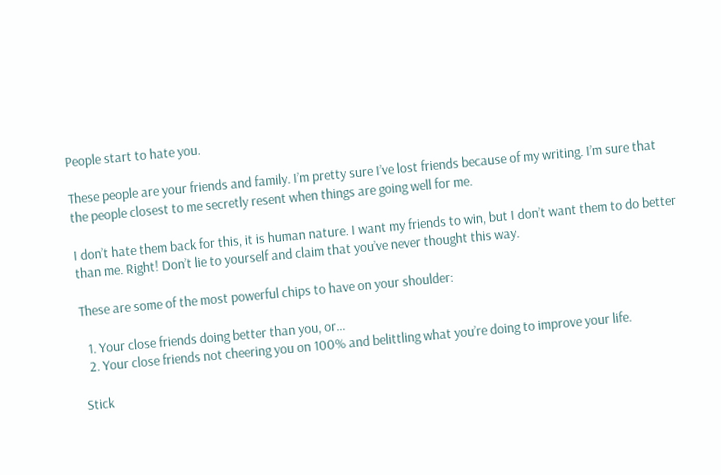People start to hate you.

These people are your friends and family. I’m pretty sure I’ve lost friends because of my writing. I’m sure that the people closest to me secretly resent when things are going well for me.

I don’t hate them back for this, it is human nature. I want my friends to win, but I don’t want them to do better than me. Right! Don’t lie to yourself and claim that you’ve never thought this way.

These are some of the most powerful chips to have on your shoulder:

  1. Your close friends doing better than you, or…
  2. Your close friends not cheering you on 100% and belittling what you’re doing to improve your life.

Stick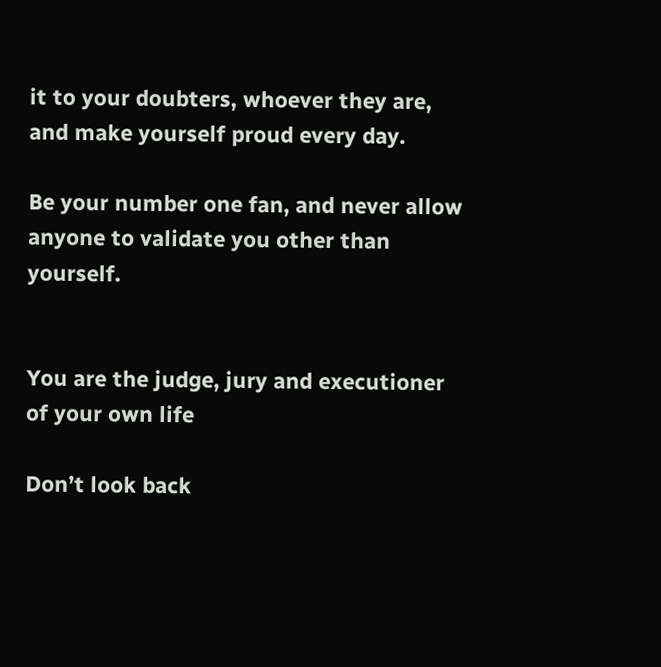it to your doubters, whoever they are, and make yourself proud every day.

Be your number one fan, and never allow anyone to validate you other than yourself.


You are the judge, jury and executioner of your own life

Don’t look back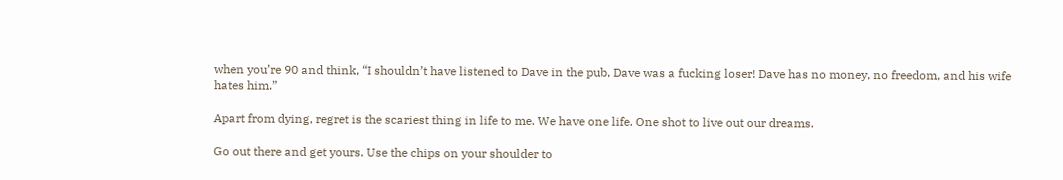when you’re 90 and think, “I shouldn’t have listened to Dave in the pub, Dave was a fucking loser! Dave has no money, no freedom, and his wife hates him.”

Apart from dying, regret is the scariest thing in life to me. We have one life. One shot to live out our dreams.

Go out there and get yours. Use the chips on your shoulder to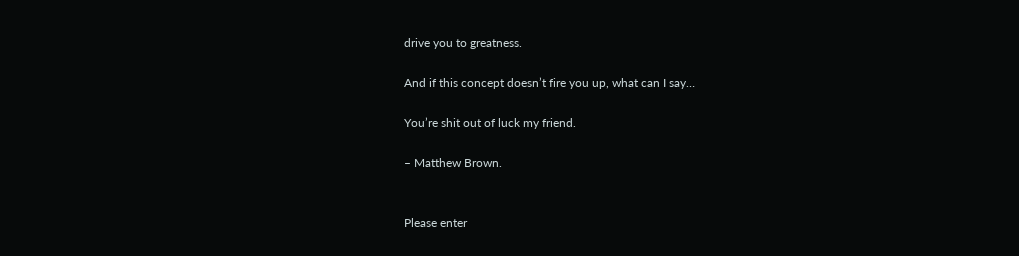drive you to greatness.

And if this concept doesn’t fire you up, what can I say…

You’re shit out of luck my friend.

– Matthew Brown.


Please enter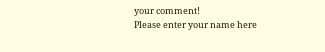your comment!
Please enter your name here